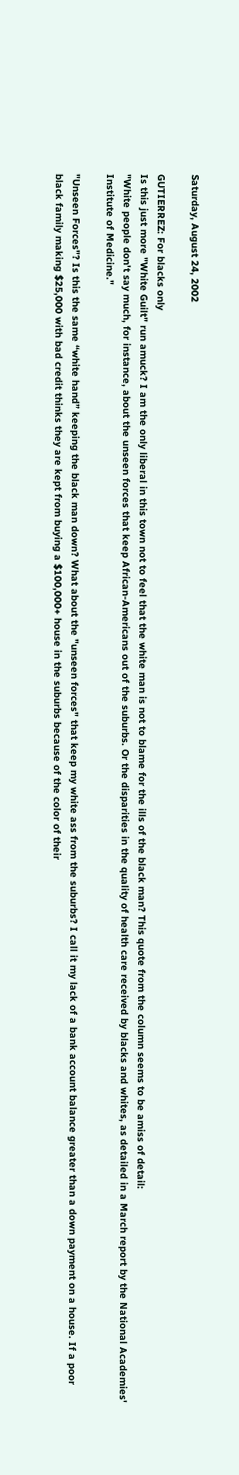Saturday, August 24, 2002

GUTIERREZ: For blacks only
Is this just more "White Guilt" run amuck? I am the only liberal in this town not to feel that the white man is not to blame for the ills of the black man? This quote from the column seems to be amiss of detail:
"White people don't say much, for instance, about the unseen forces that keep African-Americans out of the suburbs. Or the disparities in the quality of health care received by blacks and whites, as detailed in a March report by the National Academies' Institute of Medicine."

"Unseen Forces"? Is this the same “white hand” keeping the black man down? What about the "unseen forces" that keep my white ass from the suburbs? I call it my lack of a bank account balance greater than a down payment on a house. If a poor black family making $25,000 with bad credit thinks they are kept from buying a $100,000+ house in the suburbs because of the color of their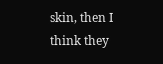skin, then I think they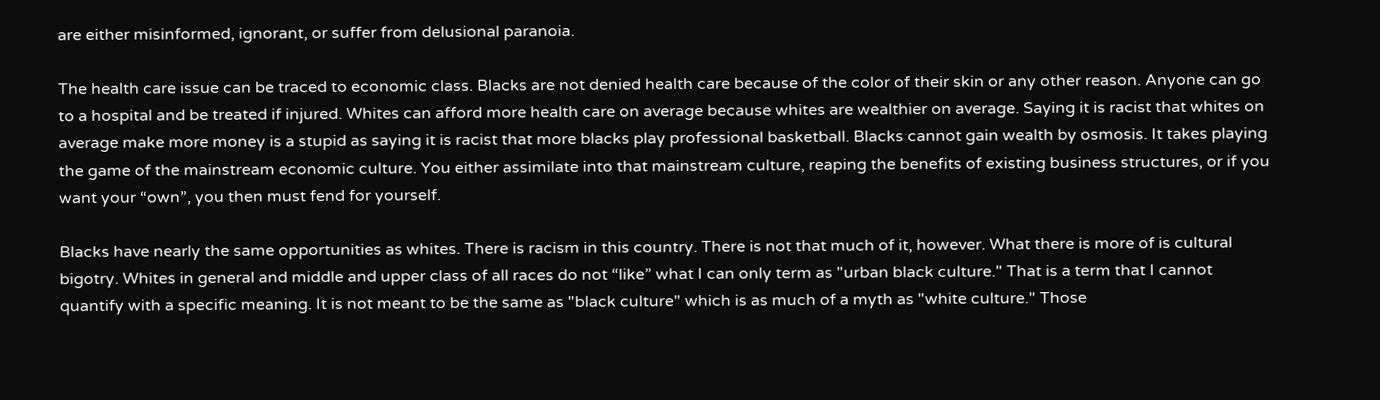are either misinformed, ignorant, or suffer from delusional paranoia.

The health care issue can be traced to economic class. Blacks are not denied health care because of the color of their skin or any other reason. Anyone can go to a hospital and be treated if injured. Whites can afford more health care on average because whites are wealthier on average. Saying it is racist that whites on average make more money is a stupid as saying it is racist that more blacks play professional basketball. Blacks cannot gain wealth by osmosis. It takes playing the game of the mainstream economic culture. You either assimilate into that mainstream culture, reaping the benefits of existing business structures, or if you want your “own”, you then must fend for yourself.

Blacks have nearly the same opportunities as whites. There is racism in this country. There is not that much of it, however. What there is more of is cultural bigotry. Whites in general and middle and upper class of all races do not “like” what I can only term as "urban black culture." That is a term that I cannot quantify with a specific meaning. It is not meant to be the same as "black culture" which is as much of a myth as "white culture." Those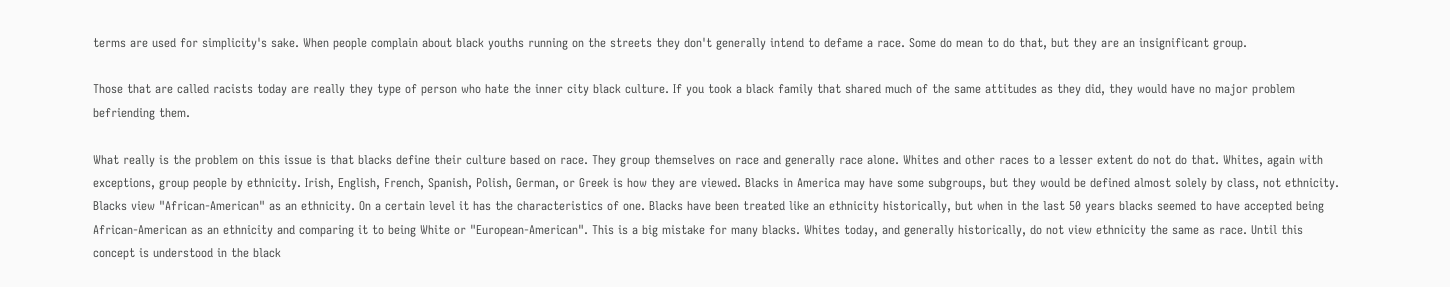terms are used for simplicity's sake. When people complain about black youths running on the streets they don't generally intend to defame a race. Some do mean to do that, but they are an insignificant group.

Those that are called racists today are really they type of person who hate the inner city black culture. If you took a black family that shared much of the same attitudes as they did, they would have no major problem befriending them.

What really is the problem on this issue is that blacks define their culture based on race. They group themselves on race and generally race alone. Whites and other races to a lesser extent do not do that. Whites, again with exceptions, group people by ethnicity. Irish, English, French, Spanish, Polish, German, or Greek is how they are viewed. Blacks in America may have some subgroups, but they would be defined almost solely by class, not ethnicity. Blacks view "African-American" as an ethnicity. On a certain level it has the characteristics of one. Blacks have been treated like an ethnicity historically, but when in the last 50 years blacks seemed to have accepted being African-American as an ethnicity and comparing it to being White or "European-American". This is a big mistake for many blacks. Whites today, and generally historically, do not view ethnicity the same as race. Until this concept is understood in the black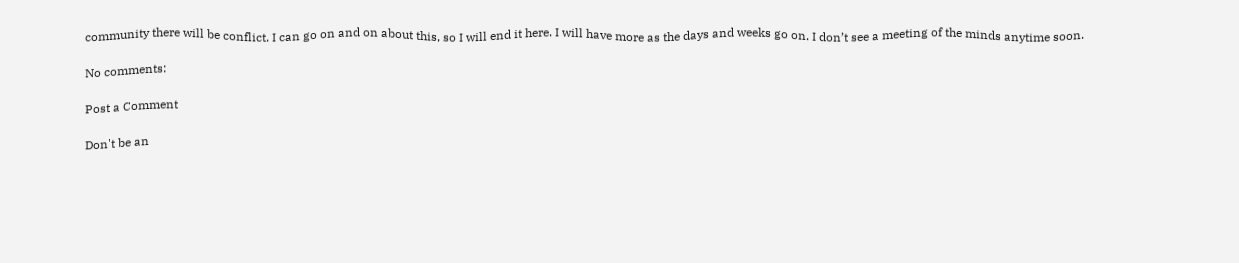community there will be conflict. I can go on and on about this, so I will end it here. I will have more as the days and weeks go on. I don’t see a meeting of the minds anytime soon.

No comments:

Post a Comment

Don't be an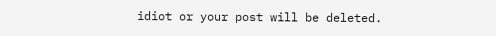idiot or your post will be deleted.